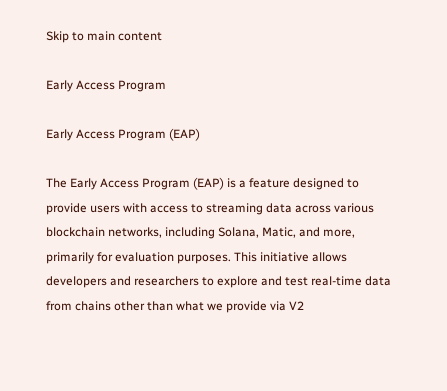Skip to main content

Early Access Program

Early Access Program (EAP)

The Early Access Program (EAP) is a feature designed to provide users with access to streaming data across various blockchain networks, including Solana, Matic, and more, primarily for evaluation purposes. This initiative allows developers and researchers to explore and test real-time data from chains other than what we provide via V2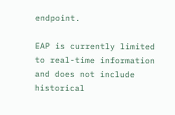endpoint.

EAP is currently limited to real-time information and does not include historical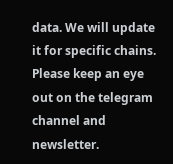data. We will update it for specific chains. Please keep an eye out on the telegram channel and newsletter.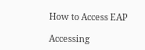How to Access EAP

Accessing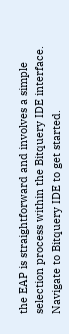the EAP is straightforward and involves a simple selection process within the Bitquery IDE interface. Navigate to Bitquery IDE to get started.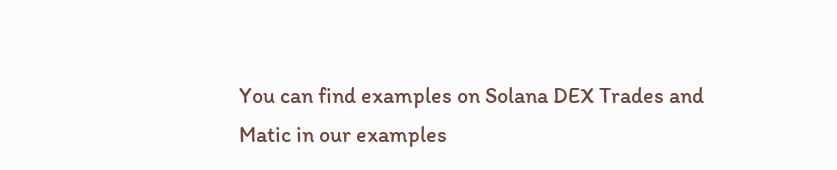You can find examples on Solana DEX Trades and Matic in our examples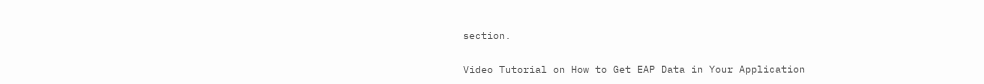section.

Video Tutorial on How to Get EAP Data in Your Application